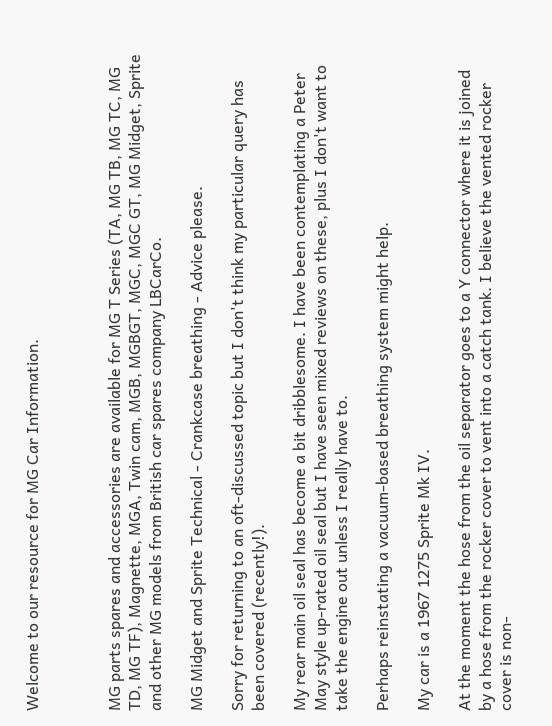Welcome to our resource for MG Car Information.



MG parts spares and accessories are available for MG T Series (TA, MG TB, MG TC, MG TD, MG TF), Magnette, MGA, Twin cam, MGB, MGBGT, MGC, MGC GT, MG Midget, Sprite and other MG models from British car spares company LBCarCo.

MG Midget and Sprite Technical - Crankcase breathing - Advice please.

Sorry for returning to an oft-discussed topic but I don't think my particular query has been covered (recently!).

My rear main oil seal has become a bit dribblesome. I have been contemplating a Peter May style up-rated oil seal but I have seen mixed reviews on these, plus I don't want to take the engine out unless I really have to.

Perhaps reinstating a vacuum-based breathing system might help.

My car is a 1967 1275 Sprite Mk IV.

At the moment the hose from the oil separator goes to a Y connector where it is joined by a hose from the rocker cover to vent into a catch tank. I believe the vented rocker cover is non-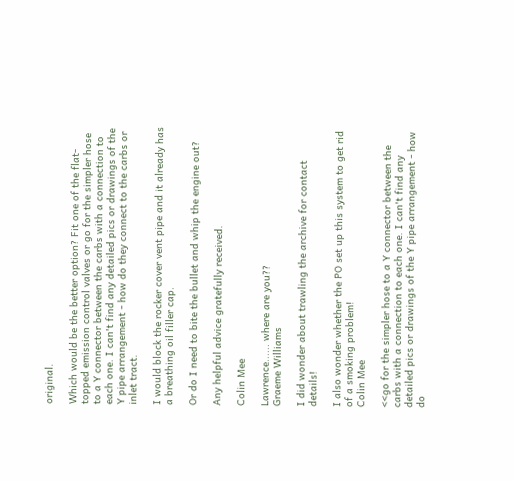original.

Which would be the better option? Fit one of the flat-topped emission control valves or go for the simpler hose to a Y connector between the carbs with a connection to each one. I can't find any detailed pics or drawings of the Y pipe arrangement - how do they connect to the carbs or inlet tract.

I would block the rocker cover vent pipe and it already has a breathing oil filler cap.

Or do I need to bite the bullet and whip the engine out?

Any helpful advice gratefully received.

Colin Mee

Lawrence...... where are you??
Graeme Williams

I did wonder about trawling the archive for contact details!

I also wonder whether the PO set up this system to get rid of a smoking problem!
Colin Mee

<<go for the simpler hose to a Y connector between the carbs with a connection to each one. I can't find any detailed pics or drawings of the Y pipe arrangement - how do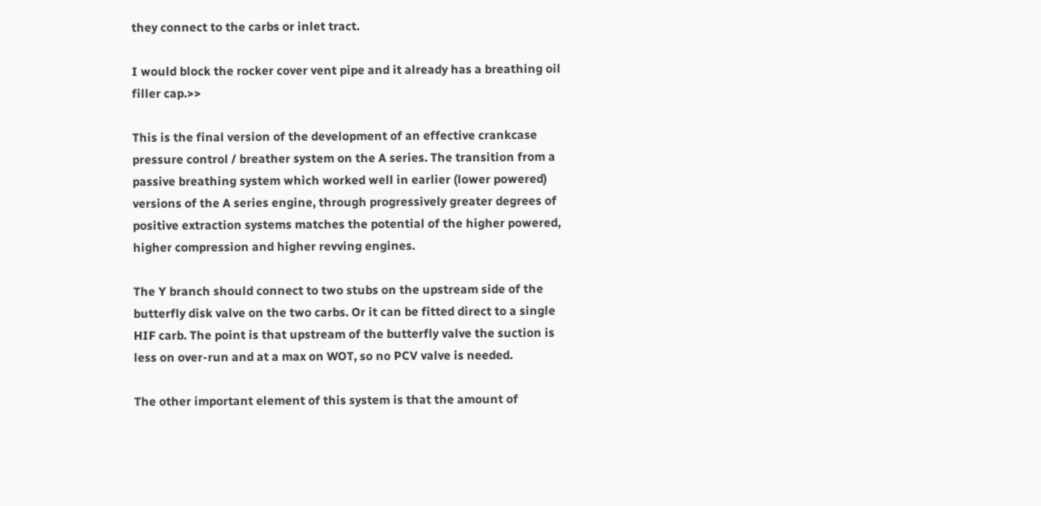they connect to the carbs or inlet tract.

I would block the rocker cover vent pipe and it already has a breathing oil filler cap.>>

This is the final version of the development of an effective crankcase pressure control / breather system on the A series. The transition from a passive breathing system which worked well in earlier (lower powered) versions of the A series engine, through progressively greater degrees of positive extraction systems matches the potential of the higher powered, higher compression and higher revving engines.

The Y branch should connect to two stubs on the upstream side of the butterfly disk valve on the two carbs. Or it can be fitted direct to a single HIF carb. The point is that upstream of the butterfly valve the suction is less on over-run and at a max on WOT, so no PCV valve is needed.

The other important element of this system is that the amount of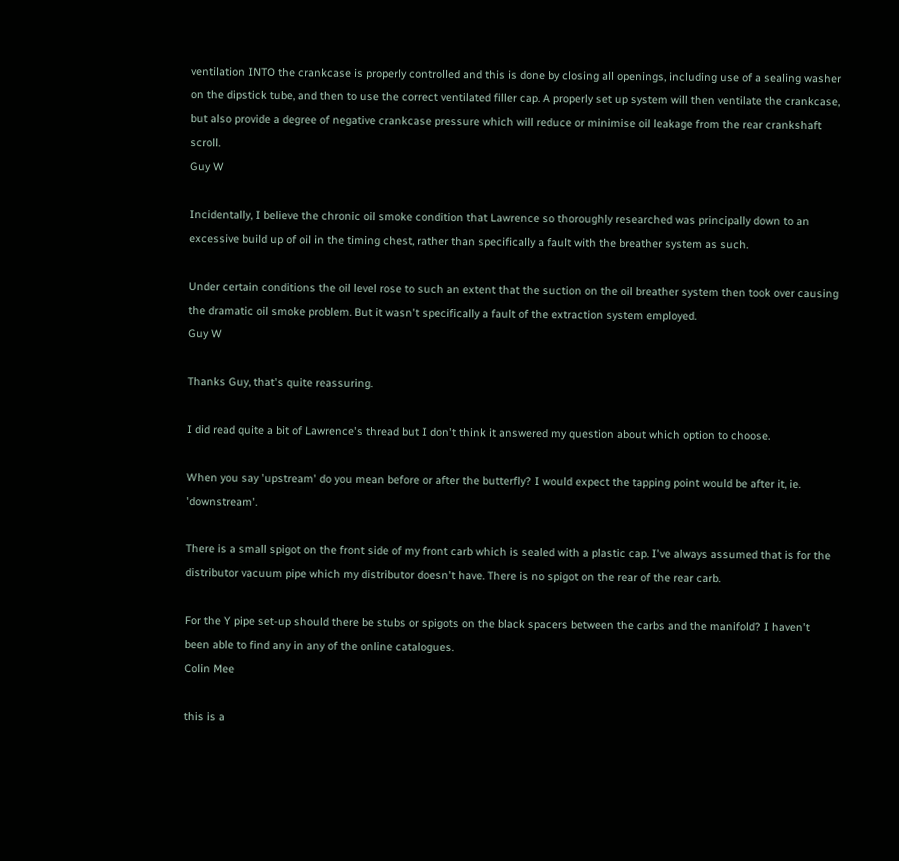ventilation INTO the crankcase is properly controlled and this is done by closing all openings, including use of a sealing washer on the dipstick tube, and then to use the correct ventilated filler cap. A properly set up system will then ventilate the crankcase, but also provide a degree of negative crankcase pressure which will reduce or minimise oil leakage from the rear crankshaft scroll.
Guy W

Incidentally, I believe the chronic oil smoke condition that Lawrence so thoroughly researched was principally down to an excessive build up of oil in the timing chest, rather than specifically a fault with the breather system as such.

Under certain conditions the oil level rose to such an extent that the suction on the oil breather system then took over causing the dramatic oil smoke problem. But it wasn't specifically a fault of the extraction system employed.
Guy W

Thanks Guy, that's quite reassuring.

I did read quite a bit of Lawrence's thread but I don't think it answered my question about which option to choose.

When you say 'upstream' do you mean before or after the butterfly? I would expect the tapping point would be after it, ie. 'downstream'.

There is a small spigot on the front side of my front carb which is sealed with a plastic cap. I've always assumed that is for the distributor vacuum pipe which my distributor doesn't have. There is no spigot on the rear of the rear carb.

For the Y pipe set-up should there be stubs or spigots on the black spacers between the carbs and the manifold? I haven't been able to find any in any of the online catalogues.
Colin Mee

this is a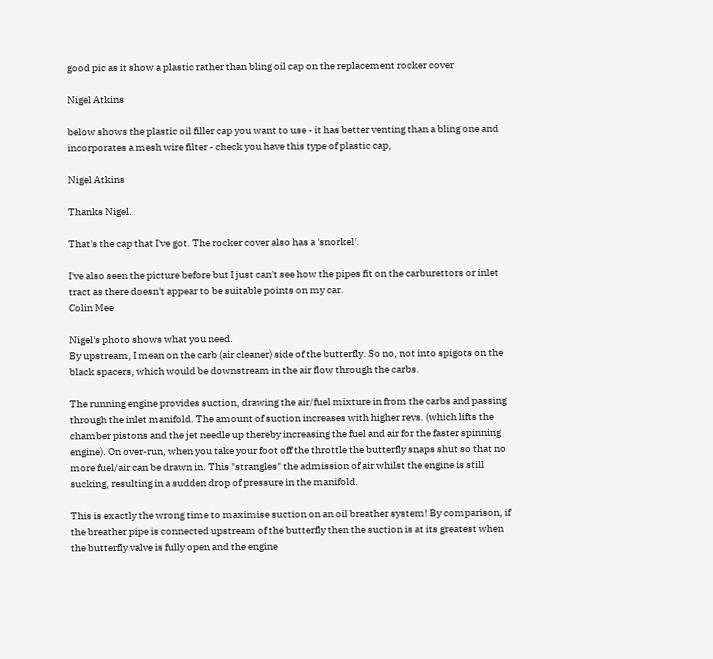good pic as it show a plastic rather than bling oil cap on the replacement rocker cover

Nigel Atkins

below shows the plastic oil filler cap you want to use - it has better venting than a bling one and incorporates a mesh wire filter - check you have this type of plastic cap,

Nigel Atkins

Thanks Nigel.

That's the cap that I've got. The rocker cover also has a 'snorkel'.

I've also seen the picture before but I just can't see how the pipes fit on the carburettors or inlet tract as there doesn't appear to be suitable points on my car.
Colin Mee

Nigel's photo shows what you need.
By upstream, I mean on the carb (air cleaner) side of the butterfly. So no, not into spigots on the black spacers, which would be downstream in the air flow through the carbs.

The running engine provides suction, drawing the air/fuel mixture in from the carbs and passing through the inlet manifold. The amount of suction increases with higher revs. (which lifts the chamber pistons and the jet needle up thereby increasing the fuel and air for the faster spinning engine). On over-run, when you take your foot off the throttle the butterfly snaps shut so that no more fuel/air can be drawn in. This "strangles" the admission of air whilst the engine is still sucking, resulting in a sudden drop of pressure in the manifold.

This is exactly the wrong time to maximise suction on an oil breather system! By comparison, if the breather pipe is connected upstream of the butterfly then the suction is at its greatest when the butterfly valve is fully open and the engine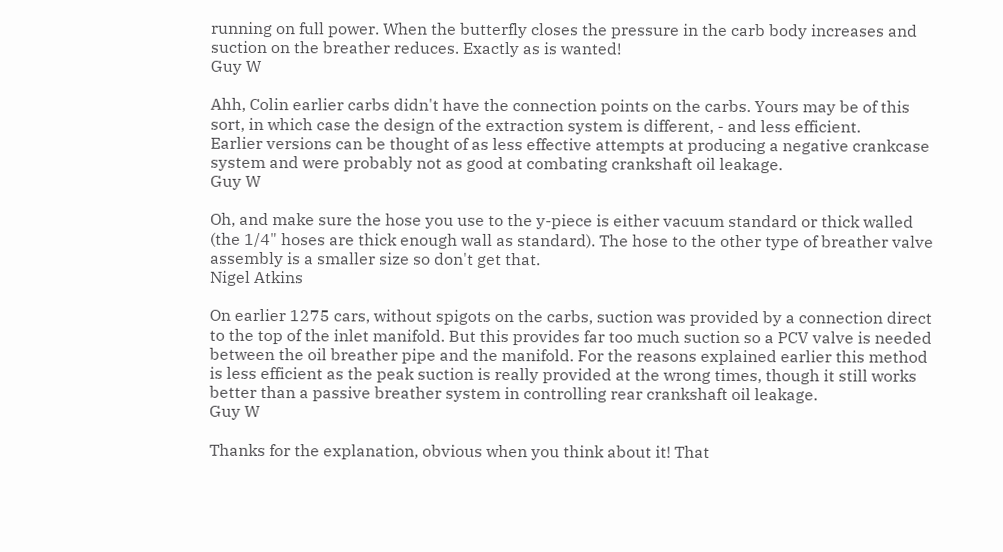running on full power. When the butterfly closes the pressure in the carb body increases and suction on the breather reduces. Exactly as is wanted!
Guy W

Ahh, Colin earlier carbs didn't have the connection points on the carbs. Yours may be of this sort, in which case the design of the extraction system is different, - and less efficient.
Earlier versions can be thought of as less effective attempts at producing a negative crankcase system and were probably not as good at combating crankshaft oil leakage.
Guy W

Oh, and make sure the hose you use to the y-piece is either vacuum standard or thick walled (the 1/4" hoses are thick enough wall as standard). The hose to the other type of breather valve assembly is a smaller size so don't get that.
Nigel Atkins

On earlier 1275 cars, without spigots on the carbs, suction was provided by a connection direct to the top of the inlet manifold. But this provides far too much suction so a PCV valve is needed between the oil breather pipe and the manifold. For the reasons explained earlier this method is less efficient as the peak suction is really provided at the wrong times, though it still works better than a passive breather system in controlling rear crankshaft oil leakage.
Guy W

Thanks for the explanation, obvious when you think about it! That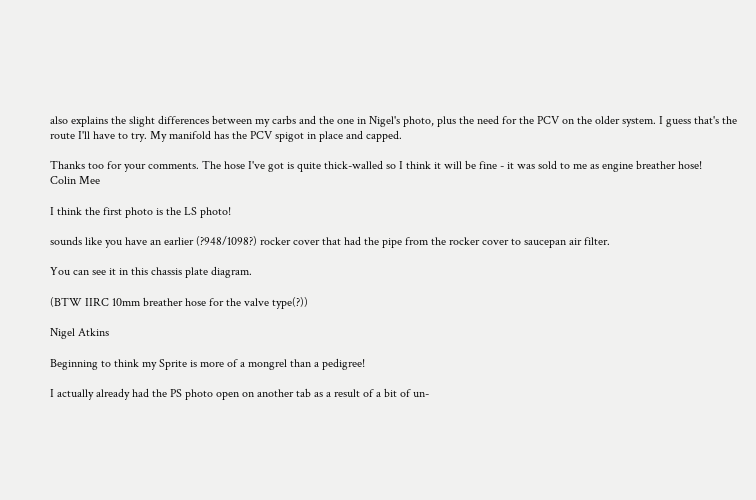also explains the slight differences between my carbs and the one in Nigel's photo, plus the need for the PCV on the older system. I guess that's the route I'll have to try. My manifold has the PCV spigot in place and capped.

Thanks too for your comments. The hose I've got is quite thick-walled so I think it will be fine - it was sold to me as engine breather hose!
Colin Mee

I think the first photo is the LS photo!

sounds like you have an earlier (?948/1098?) rocker cover that had the pipe from the rocker cover to saucepan air filter.

You can see it in this chassis plate diagram.

(BTW IIRC 10mm breather hose for the valve type(?))

Nigel Atkins

Beginning to think my Sprite is more of a mongrel than a pedigree!

I actually already had the PS photo open on another tab as a result of a bit of un-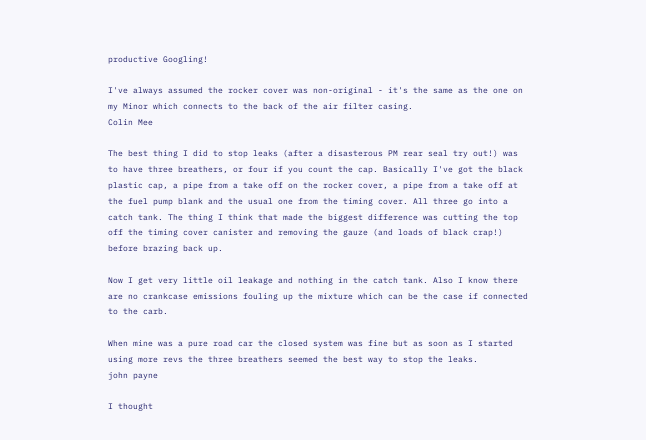productive Googling!

I've always assumed the rocker cover was non-original - it's the same as the one on my Minor which connects to the back of the air filter casing.
Colin Mee

The best thing I did to stop leaks (after a disasterous PM rear seal try out!) was to have three breathers, or four if you count the cap. Basically I've got the black plastic cap, a pipe from a take off on the rocker cover, a pipe from a take off at the fuel pump blank and the usual one from the timing cover. All three go into a catch tank. The thing I think that made the biggest difference was cutting the top off the timing cover canister and removing the gauze (and loads of black crap!) before brazing back up.

Now I get very little oil leakage and nothing in the catch tank. Also I know there are no crankcase emissions fouling up the mixture which can be the case if connected to the carb.

When mine was a pure road car the closed system was fine but as soon as I started using more revs the three breathers seemed the best way to stop the leaks.
john payne

I thought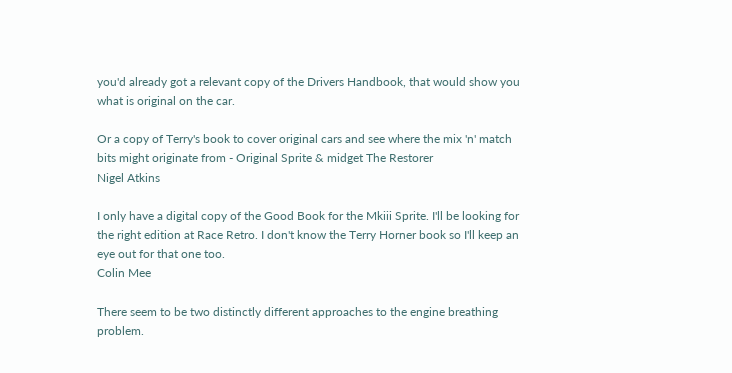you'd already got a relevant copy of the Drivers Handbook, that would show you what is original on the car.

Or a copy of Terry's book to cover original cars and see where the mix 'n' match bits might originate from - Original Sprite & midget The Restorer
Nigel Atkins

I only have a digital copy of the Good Book for the Mkiii Sprite. I'll be looking for the right edition at Race Retro. I don't know the Terry Horner book so I'll keep an eye out for that one too.
Colin Mee

There seem to be two distinctly different approaches to the engine breathing problem.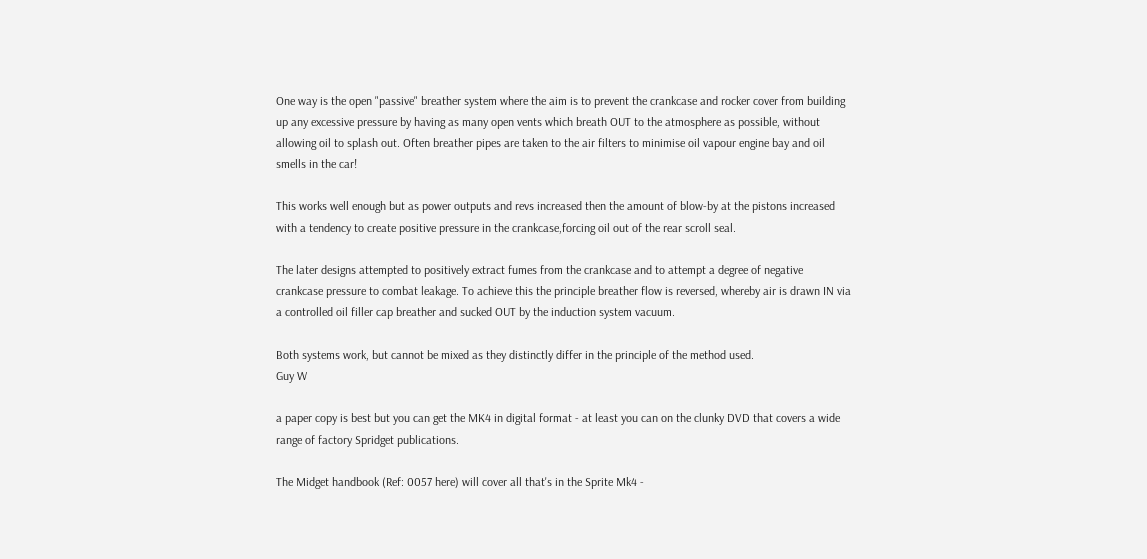One way is the open "passive" breather system where the aim is to prevent the crankcase and rocker cover from building up any excessive pressure by having as many open vents which breath OUT to the atmosphere as possible, without allowing oil to splash out. Often breather pipes are taken to the air filters to minimise oil vapour engine bay and oil smells in the car!

This works well enough but as power outputs and revs increased then the amount of blow-by at the pistons increased with a tendency to create positive pressure in the crankcase,forcing oil out of the rear scroll seal.

The later designs attempted to positively extract fumes from the crankcase and to attempt a degree of negative crankcase pressure to combat leakage. To achieve this the principle breather flow is reversed, whereby air is drawn IN via a controlled oil filler cap breather and sucked OUT by the induction system vacuum.

Both systems work, but cannot be mixed as they distinctly differ in the principle of the method used.
Guy W

a paper copy is best but you can get the MK4 in digital format - at least you can on the clunky DVD that covers a wide range of factory Spridget publications.

The Midget handbook (Ref: 0057 here) will cover all that's in the Sprite Mk4 -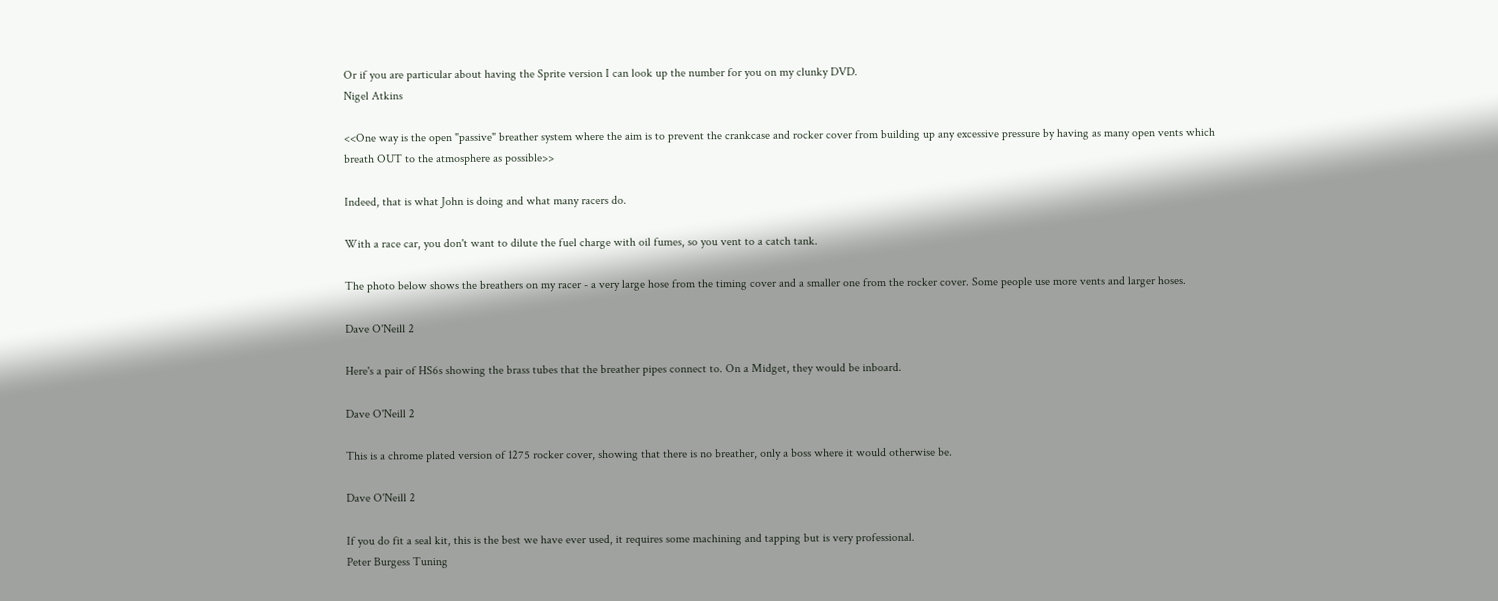Or if you are particular about having the Sprite version I can look up the number for you on my clunky DVD.
Nigel Atkins

<<One way is the open "passive" breather system where the aim is to prevent the crankcase and rocker cover from building up any excessive pressure by having as many open vents which breath OUT to the atmosphere as possible>>

Indeed, that is what John is doing and what many racers do.

With a race car, you don't want to dilute the fuel charge with oil fumes, so you vent to a catch tank.

The photo below shows the breathers on my racer - a very large hose from the timing cover and a smaller one from the rocker cover. Some people use more vents and larger hoses.

Dave O'Neill 2

Here's a pair of HS6s showing the brass tubes that the breather pipes connect to. On a Midget, they would be inboard.

Dave O'Neill 2

This is a chrome plated version of 1275 rocker cover, showing that there is no breather, only a boss where it would otherwise be.

Dave O'Neill 2

If you do fit a seal kit, this is the best we have ever used, it requires some machining and tapping but is very professional.
Peter Burgess Tuning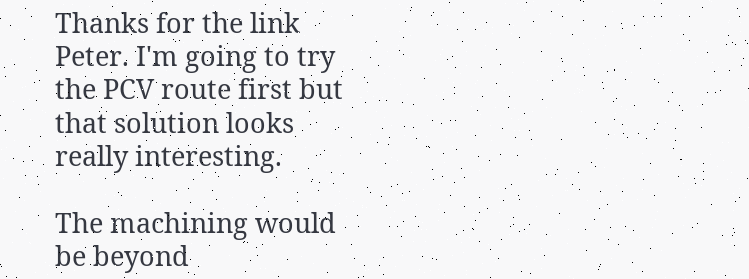Thanks for the link Peter. I'm going to try the PCV route first but that solution looks really interesting.

The machining would be beyond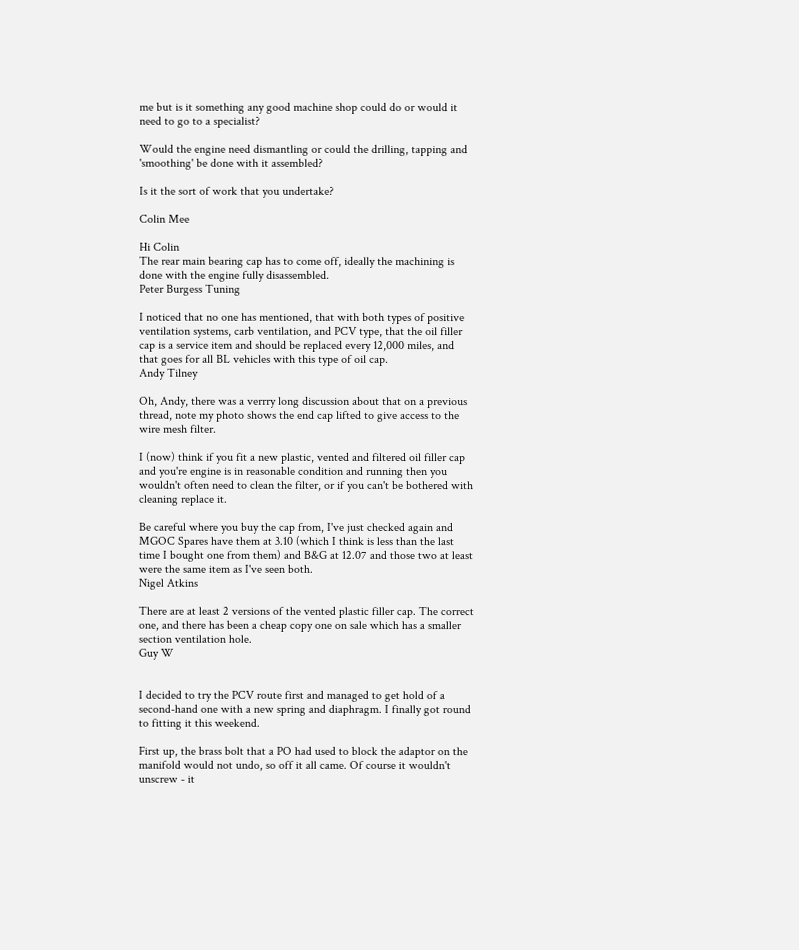me but is it something any good machine shop could do or would it need to go to a specialist?

Would the engine need dismantling or could the drilling, tapping and 'smoothing' be done with it assembled?

Is it the sort of work that you undertake?

Colin Mee

Hi Colin
The rear main bearing cap has to come off, ideally the machining is done with the engine fully disassembled.
Peter Burgess Tuning

I noticed that no one has mentioned, that with both types of positive ventilation systems, carb ventilation, and PCV type, that the oil filler cap is a service item and should be replaced every 12,000 miles, and that goes for all BL vehicles with this type of oil cap.
Andy Tilney

Oh, Andy, there was a verrry long discussion about that on a previous thread, note my photo shows the end cap lifted to give access to the wire mesh filter.

I (now) think if you fit a new plastic, vented and filtered oil filler cap and you're engine is in reasonable condition and running then you wouldn't often need to clean the filter, or if you can't be bothered with cleaning replace it.

Be careful where you buy the cap from, I've just checked again and MGOC Spares have them at 3.10 (which I think is less than the last time I bought one from them) and B&G at 12.07 and those two at least were the same item as I've seen both.
Nigel Atkins

There are at least 2 versions of the vented plastic filler cap. The correct one, and there has been a cheap copy one on sale which has a smaller section ventilation hole.
Guy W


I decided to try the PCV route first and managed to get hold of a second-hand one with a new spring and diaphragm. I finally got round to fitting it this weekend.

First up, the brass bolt that a PO had used to block the adaptor on the manifold would not undo, so off it all came. Of course it wouldn't unscrew - it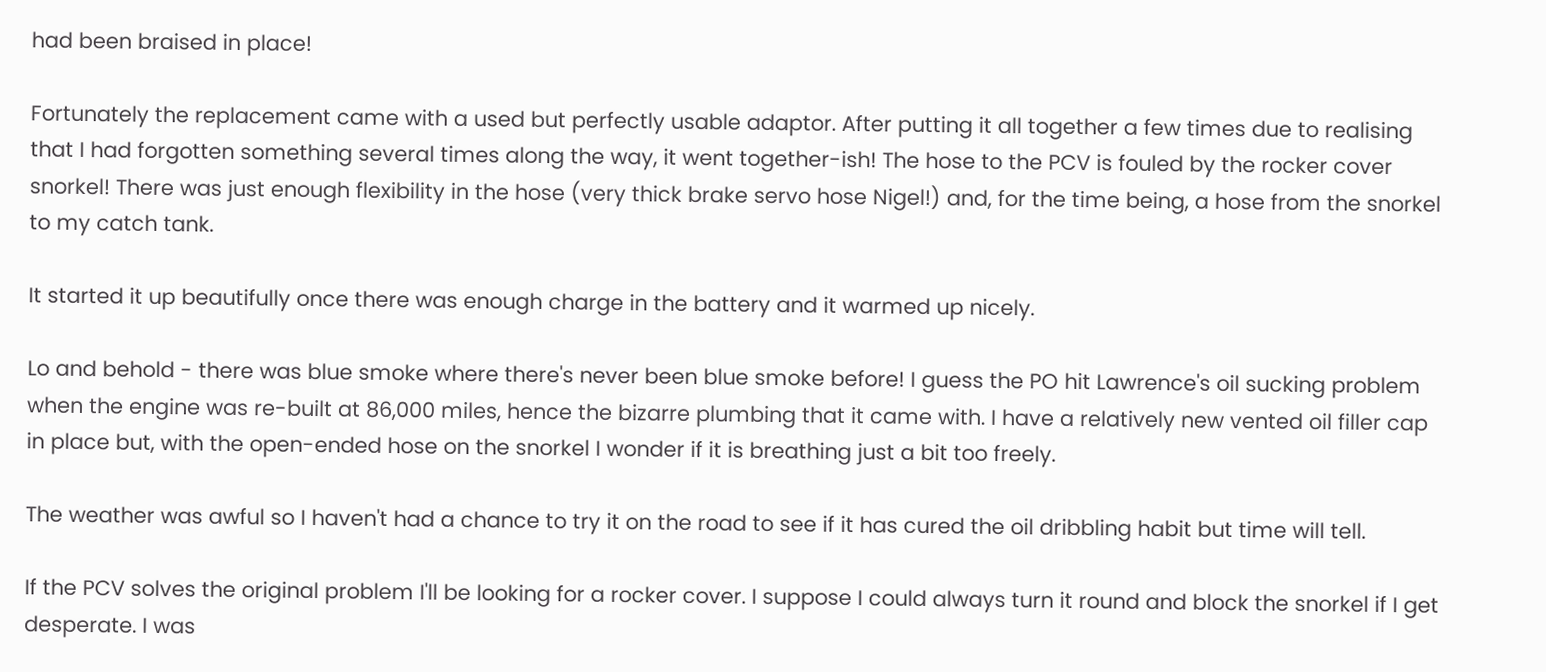had been braised in place!

Fortunately the replacement came with a used but perfectly usable adaptor. After putting it all together a few times due to realising that I had forgotten something several times along the way, it went together-ish! The hose to the PCV is fouled by the rocker cover snorkel! There was just enough flexibility in the hose (very thick brake servo hose Nigel!) and, for the time being, a hose from the snorkel to my catch tank.

It started it up beautifully once there was enough charge in the battery and it warmed up nicely.

Lo and behold - there was blue smoke where there's never been blue smoke before! I guess the PO hit Lawrence's oil sucking problem when the engine was re-built at 86,000 miles, hence the bizarre plumbing that it came with. I have a relatively new vented oil filler cap in place but, with the open-ended hose on the snorkel I wonder if it is breathing just a bit too freely.

The weather was awful so I haven't had a chance to try it on the road to see if it has cured the oil dribbling habit but time will tell.

If the PCV solves the original problem I'll be looking for a rocker cover. I suppose I could always turn it round and block the snorkel if I get desperate. I was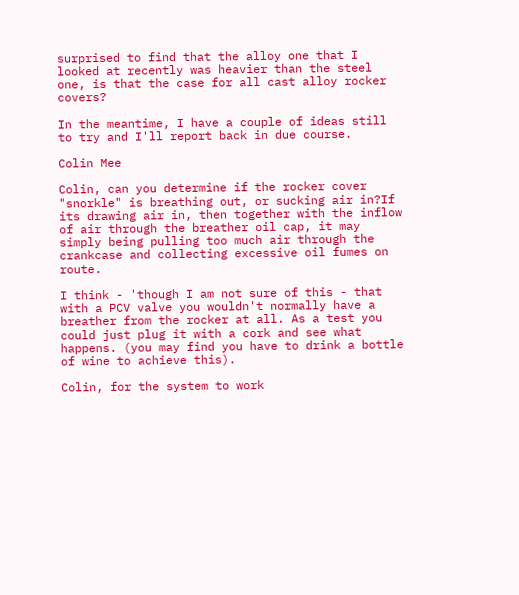surprised to find that the alloy one that I looked at recently was heavier than the steel one, is that the case for all cast alloy rocker covers?

In the meantime, I have a couple of ideas still to try and I'll report back in due course.

Colin Mee

Colin, can you determine if the rocker cover "snorkle" is breathing out, or sucking air in?If its drawing air in, then together with the inflow of air through the breather oil cap, it may simply being pulling too much air through the crankcase and collecting excessive oil fumes on route.

I think - 'though I am not sure of this - that with a PCV valve you wouldn't normally have a breather from the rocker at all. As a test you could just plug it with a cork and see what happens. (you may find you have to drink a bottle of wine to achieve this).

Colin, for the system to work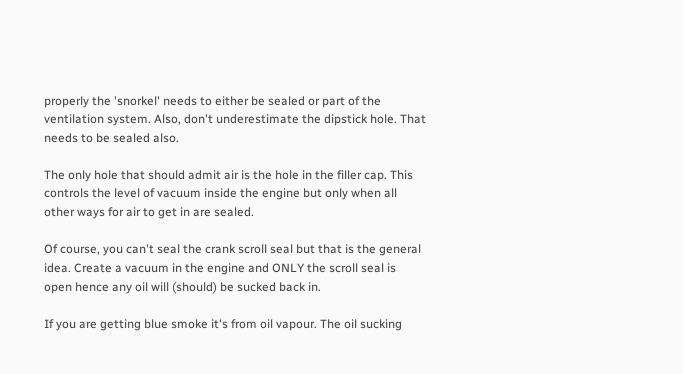properly the 'snorkel' needs to either be sealed or part of the ventilation system. Also, don't underestimate the dipstick hole. That needs to be sealed also.

The only hole that should admit air is the hole in the filler cap. This controls the level of vacuum inside the engine but only when all other ways for air to get in are sealed.

Of course, you can't seal the crank scroll seal but that is the general idea. Create a vacuum in the engine and ONLY the scroll seal is open hence any oil will (should) be sucked back in.

If you are getting blue smoke it's from oil vapour. The oil sucking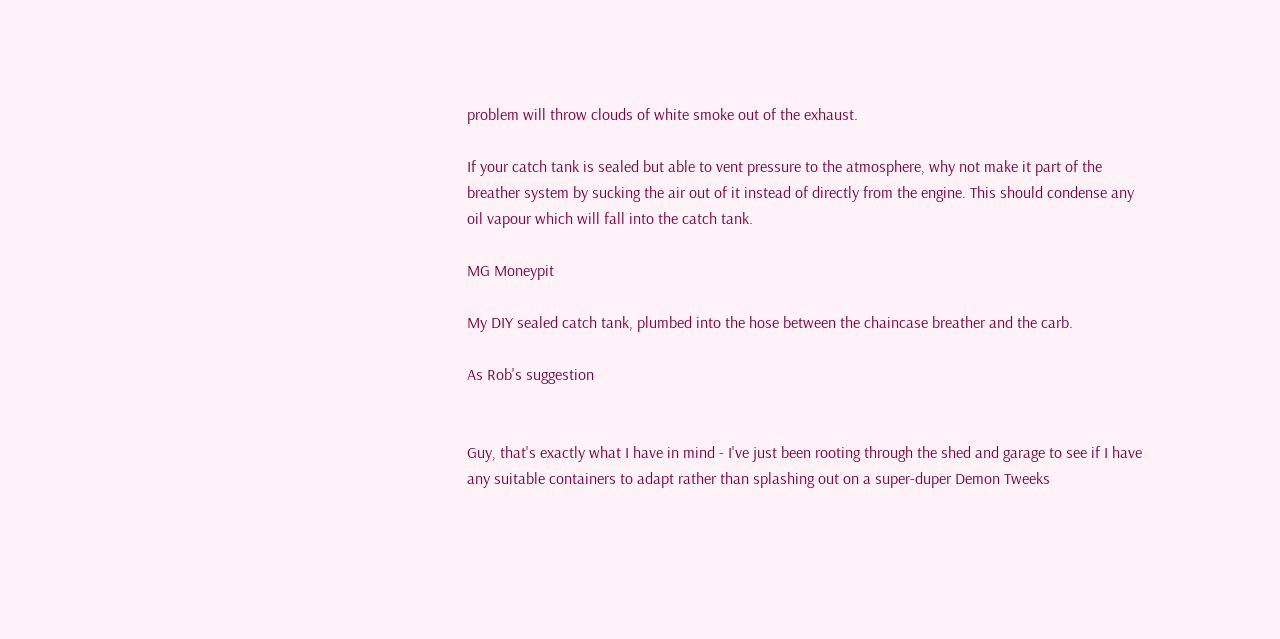problem will throw clouds of white smoke out of the exhaust.

If your catch tank is sealed but able to vent pressure to the atmosphere, why not make it part of the breather system by sucking the air out of it instead of directly from the engine. This should condense any oil vapour which will fall into the catch tank.

MG Moneypit

My DIY sealed catch tank, plumbed into the hose between the chaincase breather and the carb.

As Rob's suggestion


Guy, that's exactly what I have in mind - I've just been rooting through the shed and garage to see if I have any suitable containers to adapt rather than splashing out on a super-duper Demon Tweeks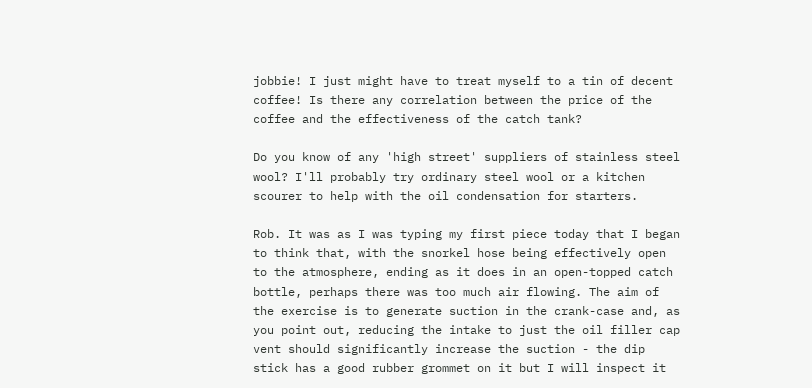jobbie! I just might have to treat myself to a tin of decent coffee! Is there any correlation between the price of the coffee and the effectiveness of the catch tank?

Do you know of any 'high street' suppliers of stainless steel wool? I'll probably try ordinary steel wool or a kitchen scourer to help with the oil condensation for starters.

Rob. It was as I was typing my first piece today that I began to think that, with the snorkel hose being effectively open to the atmosphere, ending as it does in an open-topped catch bottle, perhaps there was too much air flowing. The aim of the exercise is to generate suction in the crank-case and, as you point out, reducing the intake to just the oil filler cap vent should significantly increase the suction - the dip stick has a good rubber grommet on it but I will inspect it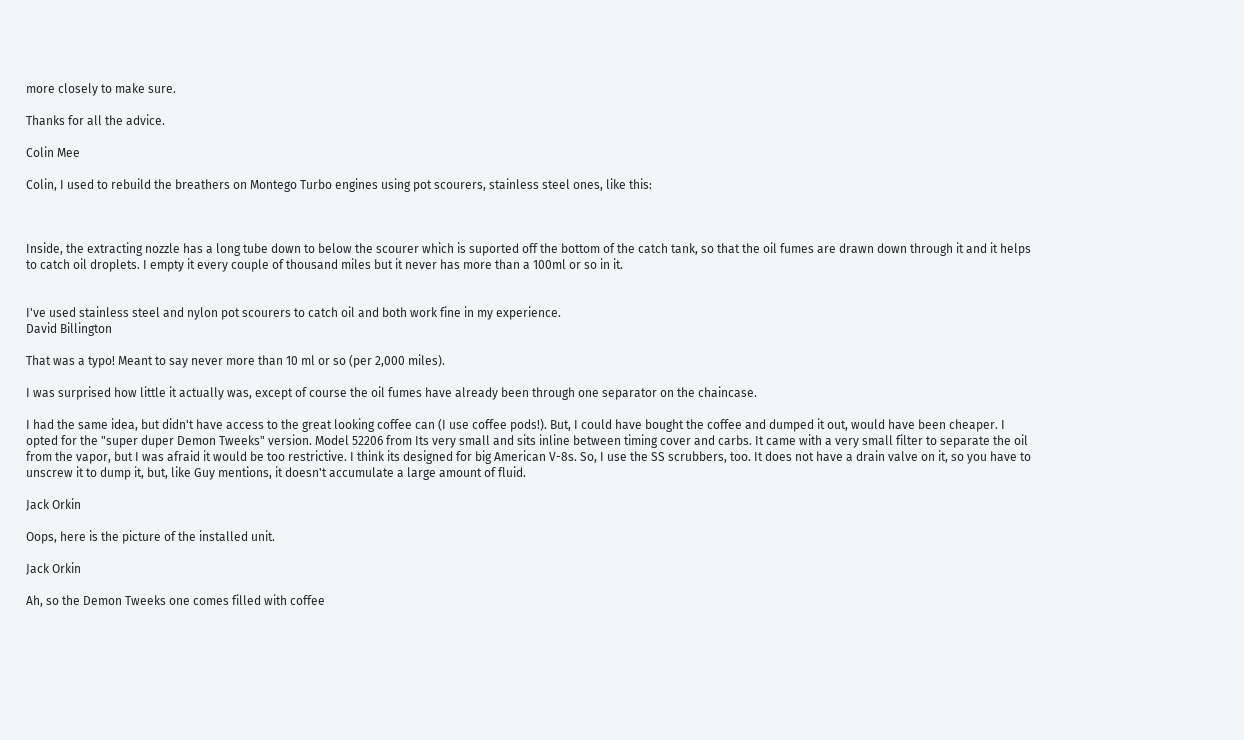more closely to make sure.

Thanks for all the advice.

Colin Mee

Colin, I used to rebuild the breathers on Montego Turbo engines using pot scourers, stainless steel ones, like this:



Inside, the extracting nozzle has a long tube down to below the scourer which is suported off the bottom of the catch tank, so that the oil fumes are drawn down through it and it helps to catch oil droplets. I empty it every couple of thousand miles but it never has more than a 100ml or so in it.


I've used stainless steel and nylon pot scourers to catch oil and both work fine in my experience.
David Billington

That was a typo! Meant to say never more than 10 ml or so (per 2,000 miles).

I was surprised how little it actually was, except of course the oil fumes have already been through one separator on the chaincase.

I had the same idea, but didn't have access to the great looking coffee can (I use coffee pods!). But, I could have bought the coffee and dumped it out, would have been cheaper. I opted for the "super duper Demon Tweeks" version. Model 52206 from Its very small and sits inline between timing cover and carbs. It came with a very small filter to separate the oil from the vapor, but I was afraid it would be too restrictive. I think its designed for big American V-8s. So, I use the SS scrubbers, too. It does not have a drain valve on it, so you have to unscrew it to dump it, but, like Guy mentions, it doesn't accumulate a large amount of fluid.

Jack Orkin

Oops, here is the picture of the installed unit.

Jack Orkin

Ah, so the Demon Tweeks one comes filled with coffee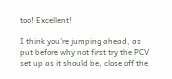too! Excellent!

I think you're jumping ahead, as put before why not first try the PCV set up as it should be, close off the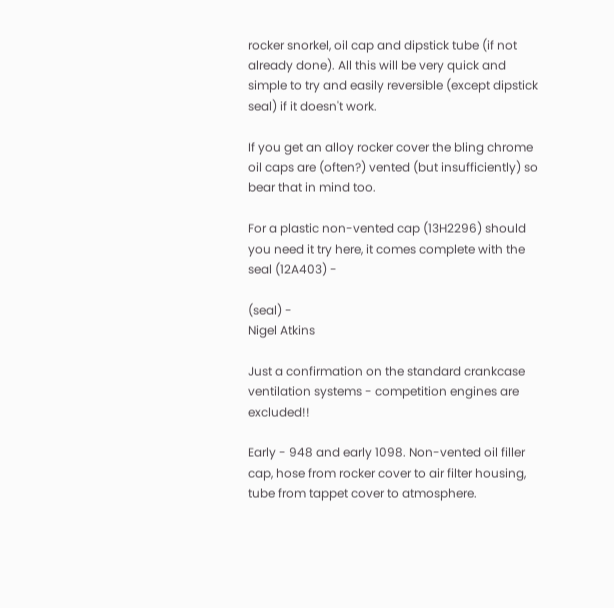rocker snorkel, oil cap and dipstick tube (if not already done). All this will be very quick and simple to try and easily reversible (except dipstick seal) if it doesn't work.

If you get an alloy rocker cover the bling chrome oil caps are (often?) vented (but insufficiently) so bear that in mind too.

For a plastic non-vented cap (13H2296) should you need it try here, it comes complete with the seal (12A403) -

(seal) -
Nigel Atkins

Just a confirmation on the standard crankcase ventilation systems - competition engines are excluded!!

Early - 948 and early 1098. Non-vented oil filler cap, hose from rocker cover to air filter housing, tube from tappet cover to atmosphere.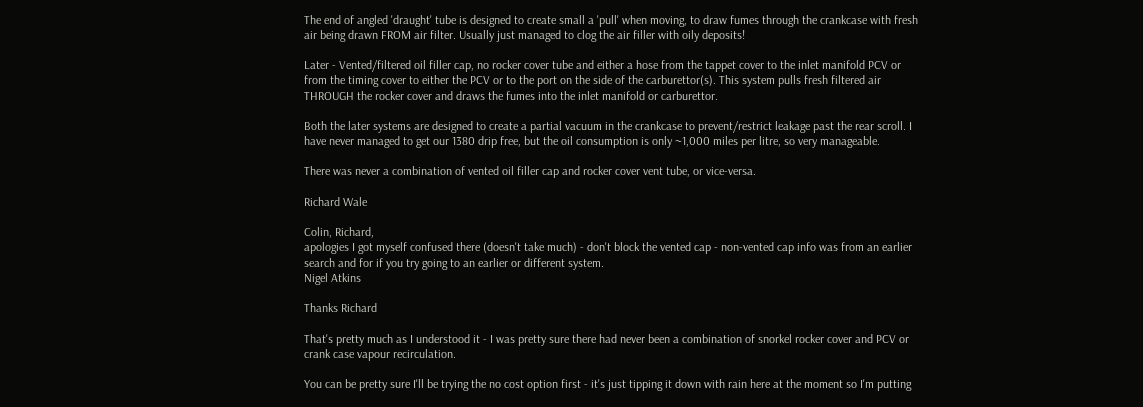The end of angled 'draught' tube is designed to create small a 'pull' when moving, to draw fumes through the crankcase with fresh air being drawn FROM air filter. Usually just managed to clog the air filler with oily deposits!

Later - Vented/filtered oil filler cap, no rocker cover tube and either a hose from the tappet cover to the inlet manifold PCV or from the timing cover to either the PCV or to the port on the side of the carburettor(s). This system pulls fresh filtered air THROUGH the rocker cover and draws the fumes into the inlet manifold or carburettor.

Both the later systems are designed to create a partial vacuum in the crankcase to prevent/restrict leakage past the rear scroll. I have never managed to get our 1380 drip free, but the oil consumption is only ~1,000 miles per litre, so very manageable.

There was never a combination of vented oil filler cap and rocker cover vent tube, or vice-versa.

Richard Wale

Colin, Richard,
apologies I got myself confused there (doesn't take much) - don't block the vented cap - non-vented cap info was from an earlier search and for if you try going to an earlier or different system.
Nigel Atkins

Thanks Richard

That's pretty much as I understood it - I was pretty sure there had never been a combination of snorkel rocker cover and PCV or crank case vapour recirculation.

You can be pretty sure I'll be trying the no cost option first - it's just tipping it down with rain here at the moment so I'm putting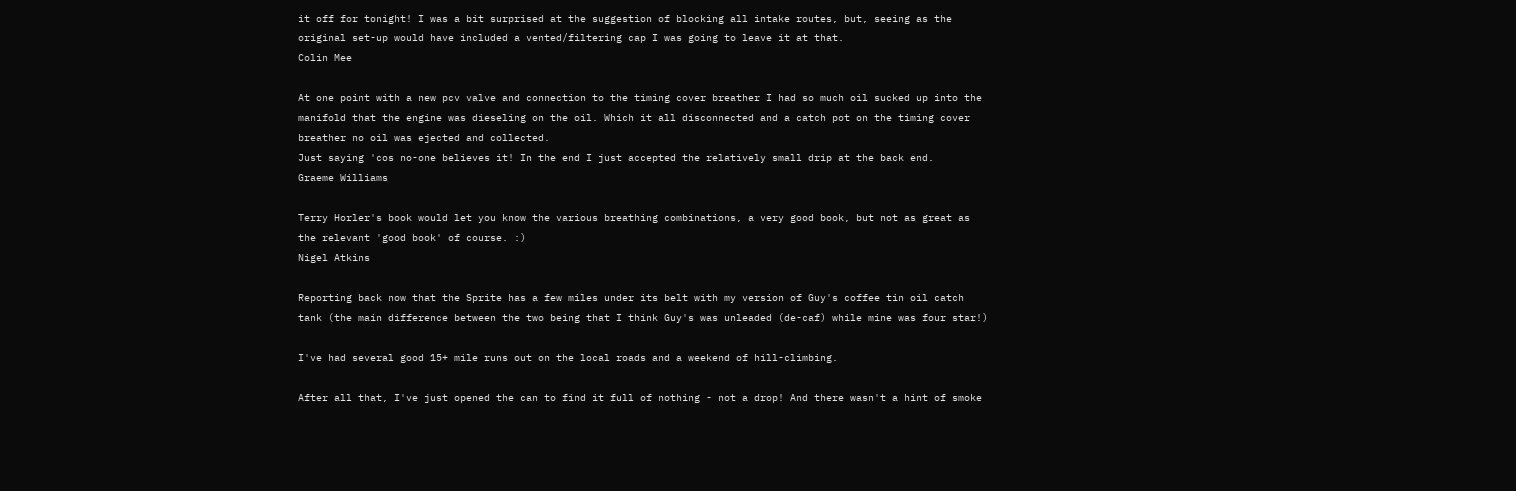it off for tonight! I was a bit surprised at the suggestion of blocking all intake routes, but, seeing as the original set-up would have included a vented/filtering cap I was going to leave it at that.
Colin Mee

At one point with a new pcv valve and connection to the timing cover breather I had so much oil sucked up into the manifold that the engine was dieseling on the oil. Which it all disconnected and a catch pot on the timing cover breather no oil was ejected and collected.
Just saying 'cos no-one believes it! In the end I just accepted the relatively small drip at the back end.
Graeme Williams

Terry Horler's book would let you know the various breathing combinations, a very good book, but not as great as the relevant 'good book' of course. :)
Nigel Atkins

Reporting back now that the Sprite has a few miles under its belt with my version of Guy's coffee tin oil catch tank (the main difference between the two being that I think Guy's was unleaded (de-caf) while mine was four star!)

I've had several good 15+ mile runs out on the local roads and a weekend of hill-climbing.

After all that, I've just opened the can to find it full of nothing - not a drop! And there wasn't a hint of smoke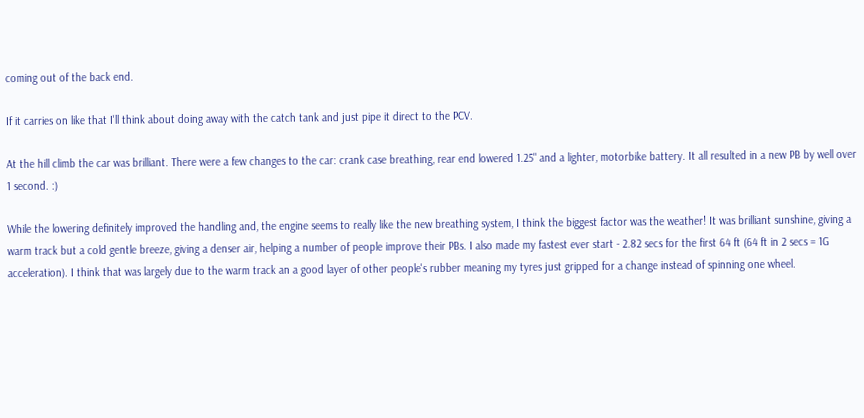coming out of the back end.

If it carries on like that I'll think about doing away with the catch tank and just pipe it direct to the PCV.

At the hill climb the car was brilliant. There were a few changes to the car: crank case breathing, rear end lowered 1.25" and a lighter, motorbike battery. It all resulted in a new PB by well over 1 second. :)

While the lowering definitely improved the handling and, the engine seems to really like the new breathing system, I think the biggest factor was the weather! It was brilliant sunshine, giving a warm track but a cold gentle breeze, giving a denser air, helping a number of people improve their PBs. I also made my fastest ever start - 2.82 secs for the first 64 ft (64 ft in 2 secs = 1G acceleration). I think that was largely due to the warm track an a good layer of other people's rubber meaning my tyres just gripped for a change instead of spinning one wheel.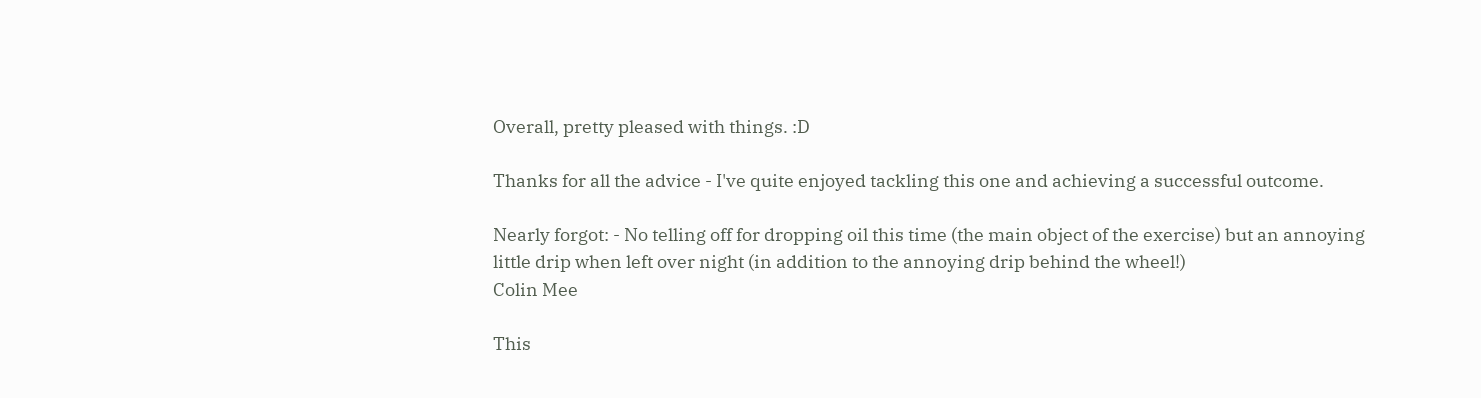Overall, pretty pleased with things. :D

Thanks for all the advice - I've quite enjoyed tackling this one and achieving a successful outcome.

Nearly forgot: - No telling off for dropping oil this time (the main object of the exercise) but an annoying little drip when left over night (in addition to the annoying drip behind the wheel!)
Colin Mee

This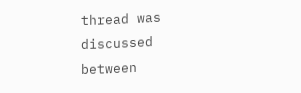thread was discussed between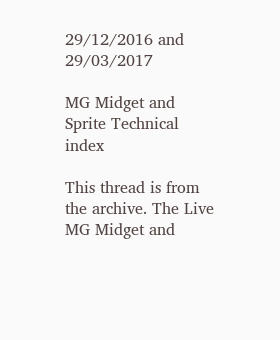29/12/2016 and 29/03/2017

MG Midget and Sprite Technical index

This thread is from the archive. The Live MG Midget and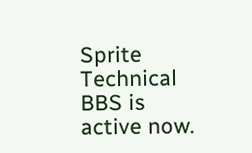Sprite Technical BBS is active now.